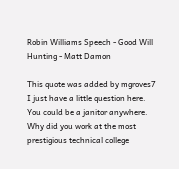Robin Williams Speech - Good Will Hunting - Matt Damon

This quote was added by mgroves7
I just have a little question here. You could be a janitor anywhere. Why did you work at the most prestigious technical college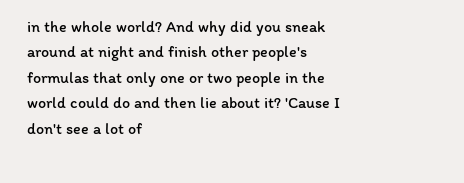in the whole world? And why did you sneak around at night and finish other people's formulas that only one or two people in the world could do and then lie about it? 'Cause I don't see a lot of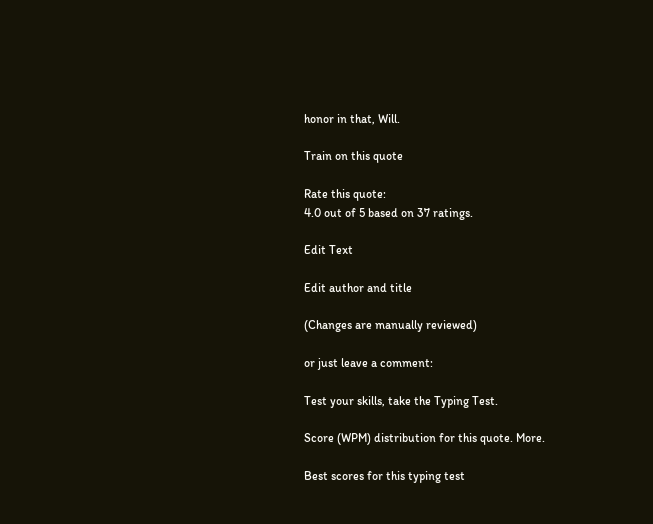honor in that, Will.

Train on this quote

Rate this quote:
4.0 out of 5 based on 37 ratings.

Edit Text

Edit author and title

(Changes are manually reviewed)

or just leave a comment:

Test your skills, take the Typing Test.

Score (WPM) distribution for this quote. More.

Best scores for this typing test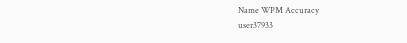Name WPM Accuracy
user37933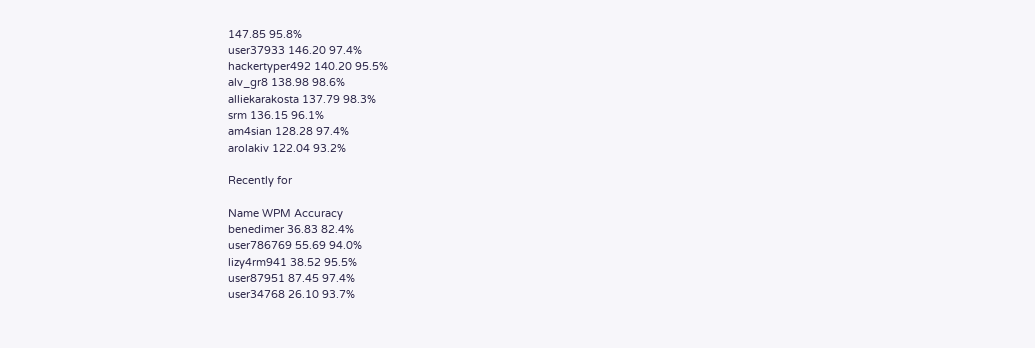147.85 95.8%
user37933 146.20 97.4%
hackertyper492 140.20 95.5%
alv_gr8 138.98 98.6%
alliekarakosta 137.79 98.3%
srm 136.15 96.1%
am4sian 128.28 97.4%
arolakiv 122.04 93.2%

Recently for

Name WPM Accuracy
benedimer 36.83 82.4%
user786769 55.69 94.0%
lizy4rm941 38.52 95.5%
user87951 87.45 97.4%
user34768 26.10 93.7%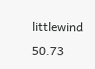littlewind 50.73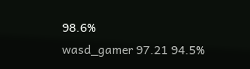98.6%
wasd_gamer 97.21 94.5%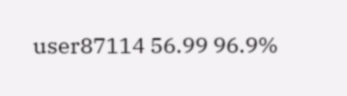user87114 56.99 96.9%